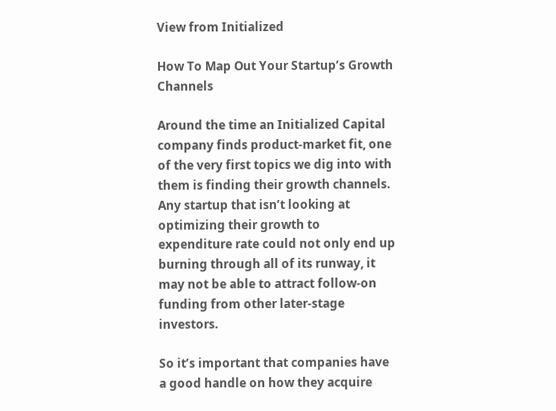View from Initialized

How To Map Out Your Startup’s Growth Channels

Around the time an Initialized Capital company finds product-market fit, one of the very first topics we dig into with them is finding their growth channels. Any startup that isn’t looking at optimizing their growth to expenditure rate could not only end up burning through all of its runway, it may not be able to attract follow-on funding from other later-stage investors.

So it’s important that companies have a good handle on how they acquire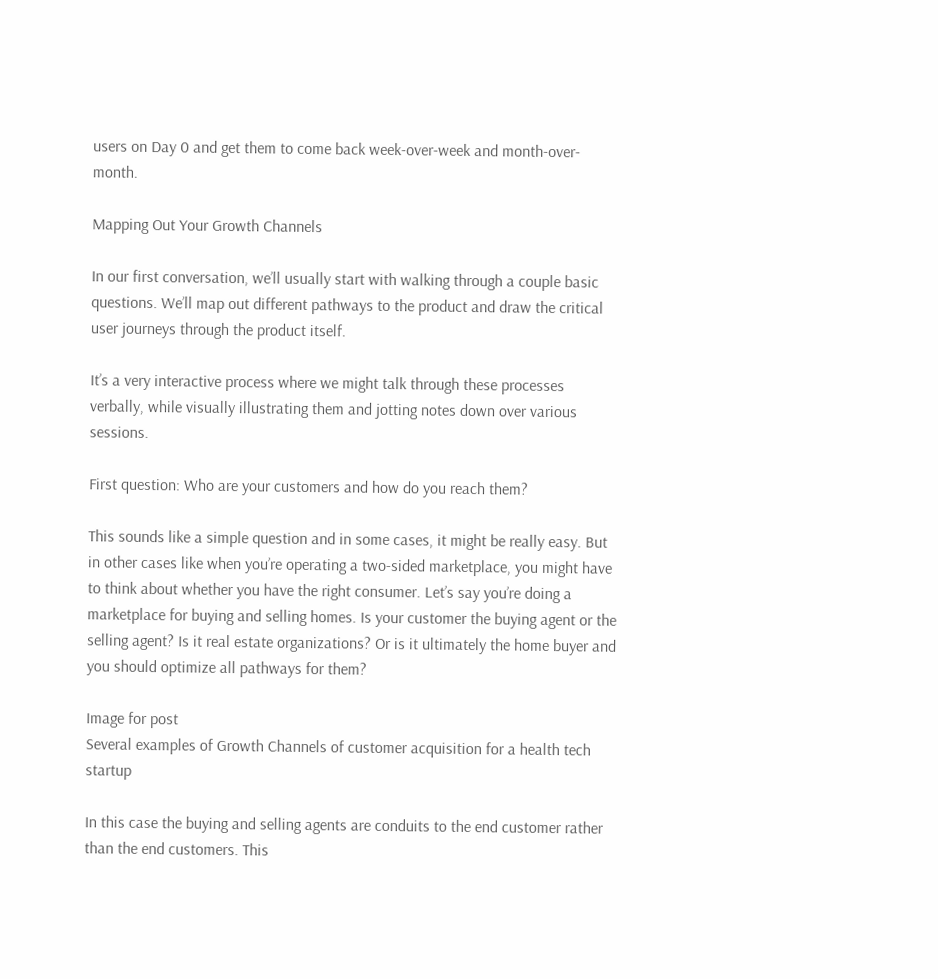users on Day 0 and get them to come back week-over-week and month-over-month.

Mapping Out Your Growth Channels

In our first conversation, we’ll usually start with walking through a couple basic questions. We’ll map out different pathways to the product and draw the critical user journeys through the product itself.

It’s a very interactive process where we might talk through these processes verbally, while visually illustrating them and jotting notes down over various sessions.

First question: Who are your customers and how do you reach them?

This sounds like a simple question and in some cases, it might be really easy. But in other cases like when you’re operating a two-sided marketplace, you might have to think about whether you have the right consumer. Let’s say you’re doing a marketplace for buying and selling homes. Is your customer the buying agent or the selling agent? Is it real estate organizations? Or is it ultimately the home buyer and you should optimize all pathways for them?

Image for post
Several examples of Growth Channels of customer acquisition for a health tech startup

In this case the buying and selling agents are conduits to the end customer rather than the end customers. This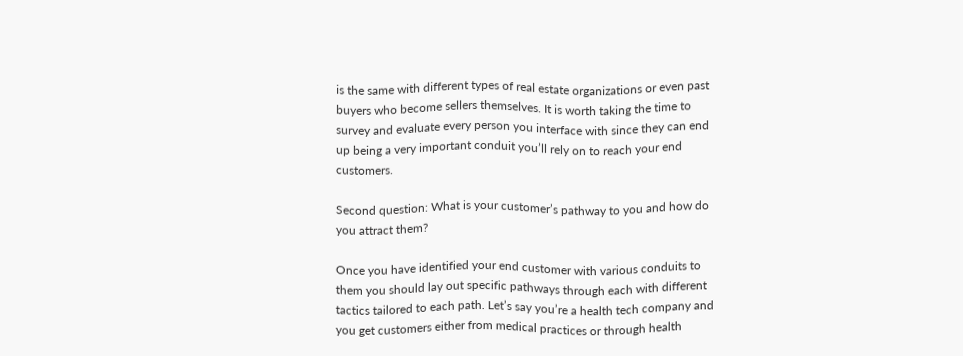is the same with different types of real estate organizations or even past buyers who become sellers themselves. It is worth taking the time to survey and evaluate every person you interface with since they can end up being a very important conduit you’ll rely on to reach your end customers.

Second question: What is your customer’s pathway to you and how do you attract them?

Once you have identified your end customer with various conduits to them you should lay out specific pathways through each with different tactics tailored to each path. Let’s say you’re a health tech company and you get customers either from medical practices or through health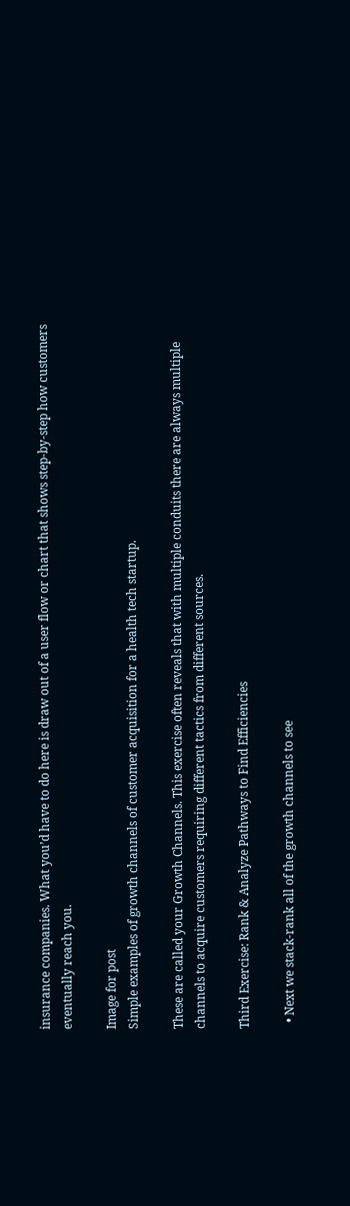insurance companies. What you’d have to do here is draw out of a user flow or chart that shows step-by-step how customers eventually reach you.

Image for post
Simple examples of growth channels of customer acquisition for a health tech startup.

These are called your Growth Channels. This exercise often reveals that with multiple conduits there are always multiple channels to acquire customers requiring different tactics from different sources.

Third Exercise: Rank & Analyze Pathways to Find Efficiencies

  • Next we stack-rank all of the growth channels to see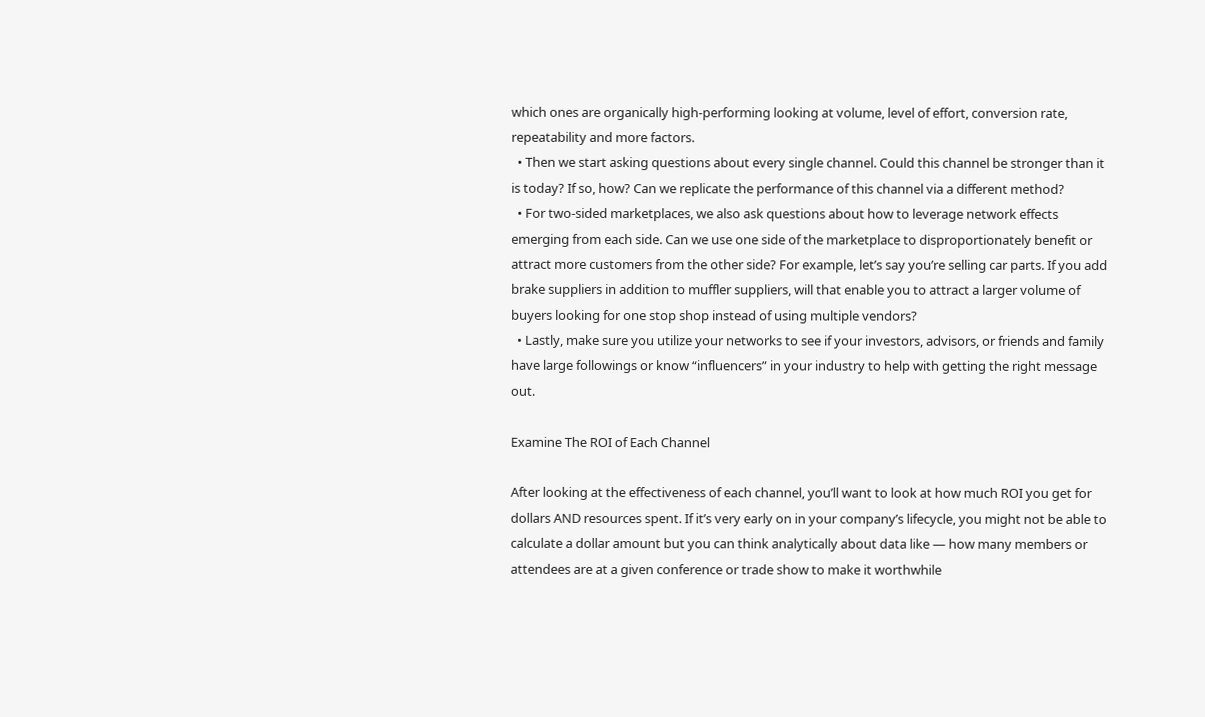which ones are organically high-performing looking at volume, level of effort, conversion rate, repeatability and more factors.
  • Then we start asking questions about every single channel. Could this channel be stronger than it is today? If so, how? Can we replicate the performance of this channel via a different method?
  • For two-sided marketplaces, we also ask questions about how to leverage network effects emerging from each side. Can we use one side of the marketplace to disproportionately benefit or attract more customers from the other side? For example, let’s say you’re selling car parts. If you add brake suppliers in addition to muffler suppliers, will that enable you to attract a larger volume of buyers looking for one stop shop instead of using multiple vendors?
  • Lastly, make sure you utilize your networks to see if your investors, advisors, or friends and family have large followings or know “influencers” in your industry to help with getting the right message out.

Examine The ROI of Each Channel

After looking at the effectiveness of each channel, you’ll want to look at how much ROI you get for dollars AND resources spent. If it’s very early on in your company’s lifecycle, you might not be able to calculate a dollar amount but you can think analytically about data like — how many members or attendees are at a given conference or trade show to make it worthwhile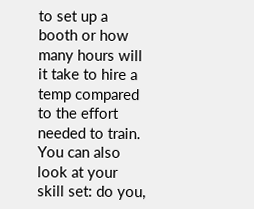to set up a booth or how many hours will it take to hire a temp compared to the effort needed to train. You can also look at your skill set: do you,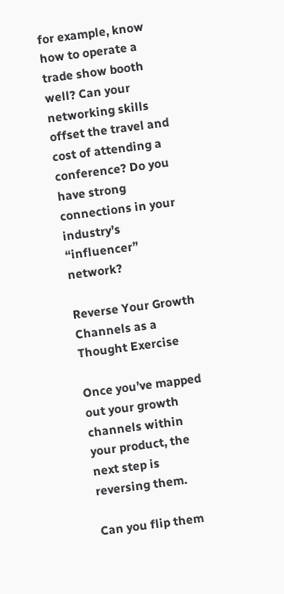for example, know how to operate a trade show booth well? Can your networking skills offset the travel and cost of attending a conference? Do you have strong connections in your industry’s “influencer” network?

Reverse Your Growth Channels as a Thought Exercise

Once you’ve mapped out your growth channels within your product, the next step is reversing them.

Can you flip them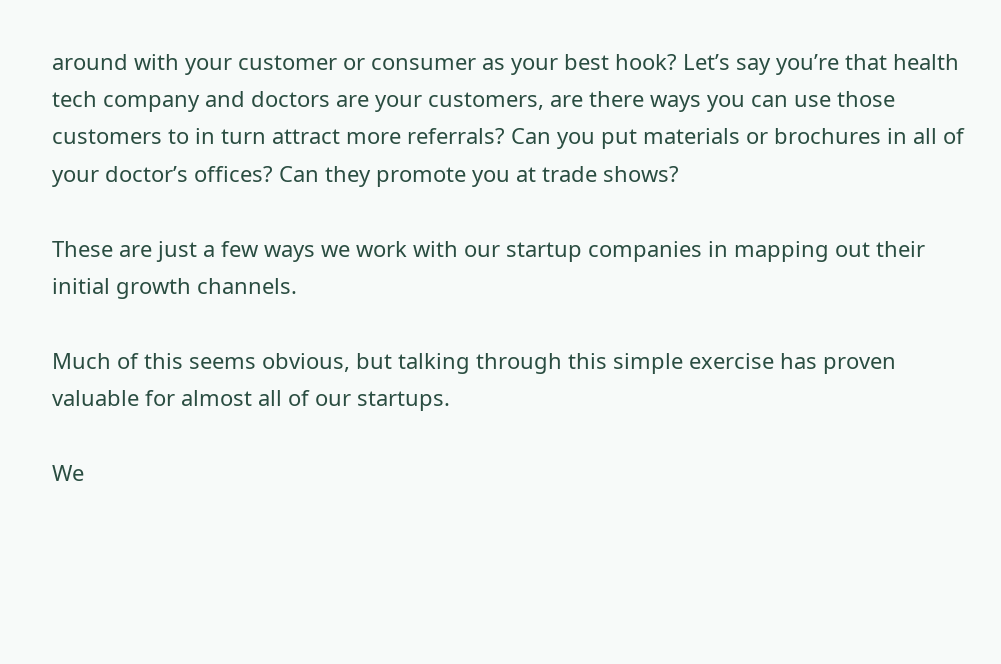around with your customer or consumer as your best hook? Let’s say you’re that health tech company and doctors are your customers, are there ways you can use those customers to in turn attract more referrals? Can you put materials or brochures in all of your doctor’s offices? Can they promote you at trade shows?

These are just a few ways we work with our startup companies in mapping out their initial growth channels.

Much of this seems obvious, but talking through this simple exercise has proven valuable for almost all of our startups.

We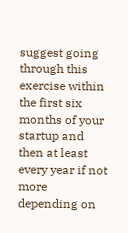suggest going through this exercise within the first six months of your startup and then at least every year if not more depending on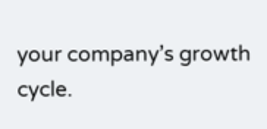your company’s growth cycle.